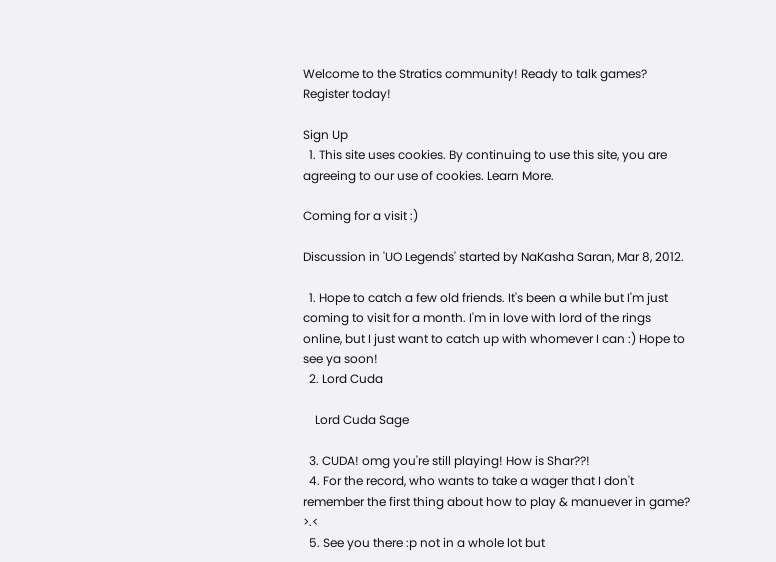Welcome to the Stratics community! Ready to talk games? Register today!

Sign Up
  1. This site uses cookies. By continuing to use this site, you are agreeing to our use of cookies. Learn More.

Coming for a visit :)

Discussion in 'UO Legends' started by NaKasha Saran, Mar 8, 2012.

  1. Hope to catch a few old friends. It's been a while but I'm just coming to visit for a month. I'm in love with lord of the rings online, but I just want to catch up with whomever I can :) Hope to see ya soon!
  2. Lord Cuda

    Lord Cuda Sage

  3. CUDA! omg you're still playing! How is Shar??!
  4. For the record, who wants to take a wager that I don't remember the first thing about how to play & manuever in game? >.<
  5. See you there :p not in a whole lot but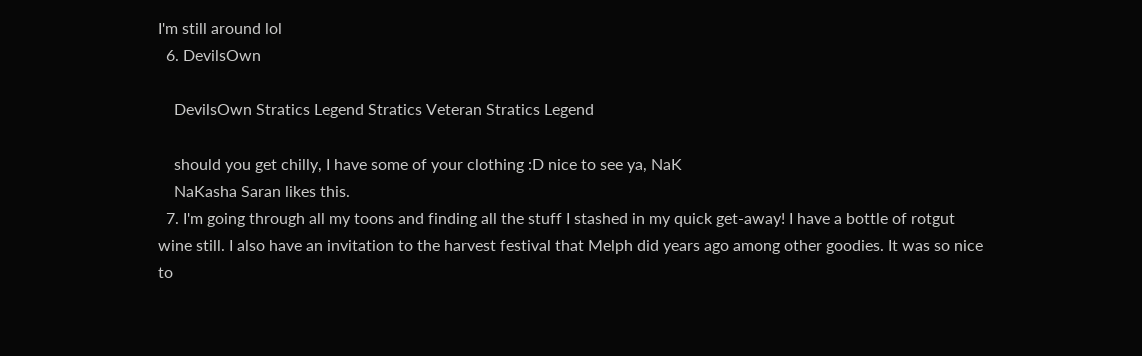I'm still around lol
  6. DevilsOwn

    DevilsOwn Stratics Legend Stratics Veteran Stratics Legend

    should you get chilly, I have some of your clothing :D nice to see ya, NaK
    NaKasha Saran likes this.
  7. I'm going through all my toons and finding all the stuff I stashed in my quick get-away! I have a bottle of rotgut wine still. I also have an invitation to the harvest festival that Melph did years ago among other goodies. It was so nice to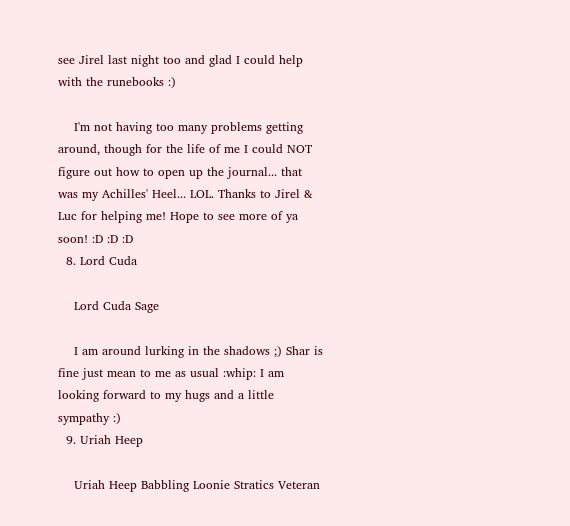see Jirel last night too and glad I could help with the runebooks :)

    I'm not having too many problems getting around, though for the life of me I could NOT figure out how to open up the journal... that was my Achilles' Heel... LOL. Thanks to Jirel & Luc for helping me! Hope to see more of ya soon! :D :D :D
  8. Lord Cuda

    Lord Cuda Sage

    I am around lurking in the shadows ;) Shar is fine just mean to me as usual :whip: I am looking forward to my hugs and a little sympathy :)
  9. Uriah Heep

    Uriah Heep Babbling Loonie Stratics Veteran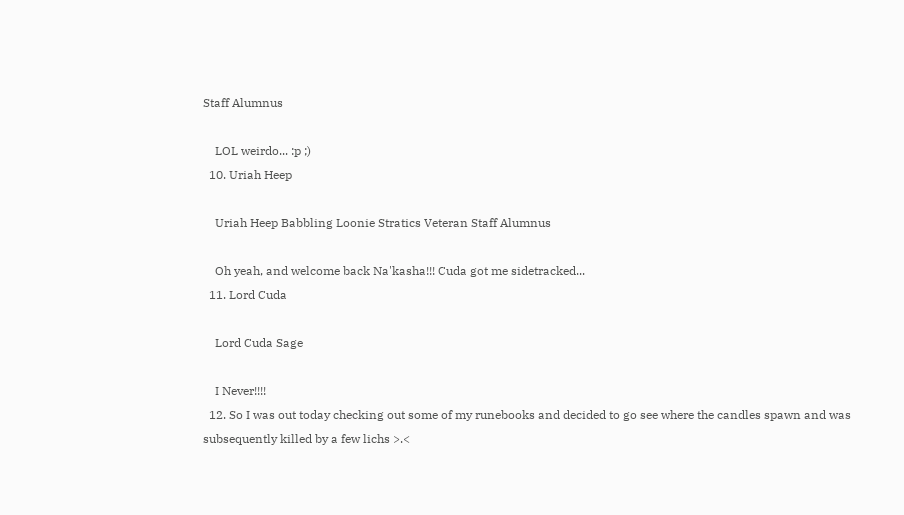Staff Alumnus

    LOL weirdo... :p ;)
  10. Uriah Heep

    Uriah Heep Babbling Loonie Stratics Veteran Staff Alumnus

    Oh yeah, and welcome back Na'kasha!!! Cuda got me sidetracked...
  11. Lord Cuda

    Lord Cuda Sage

    I Never!!!!
  12. So I was out today checking out some of my runebooks and decided to go see where the candles spawn and was subsequently killed by a few lichs >.<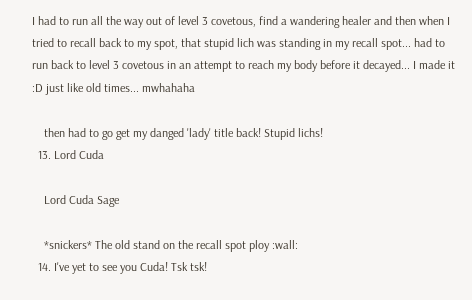I had to run all the way out of level 3 covetous, find a wandering healer and then when I tried to recall back to my spot, that stupid lich was standing in my recall spot... had to run back to level 3 covetous in an attempt to reach my body before it decayed... I made it :D just like old times... mwhahaha

    then had to go get my danged 'lady' title back! Stupid lichs!
  13. Lord Cuda

    Lord Cuda Sage

    *snickers* The old stand on the recall spot ploy :wall:
  14. I've yet to see you Cuda! Tsk tsk!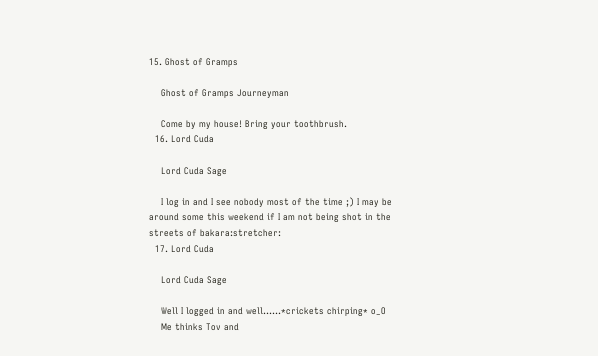15. Ghost of Gramps

    Ghost of Gramps Journeyman

    Come by my house! Bring your toothbrush.
  16. Lord Cuda

    Lord Cuda Sage

    I log in and I see nobody most of the time ;) I may be around some this weekend if I am not being shot in the streets of bakara:stretcher:
  17. Lord Cuda

    Lord Cuda Sage

    Well I logged in and well......*crickets chirping* o_O
    Me thinks Tov and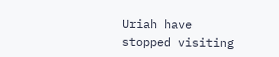Uriah have stopped visiting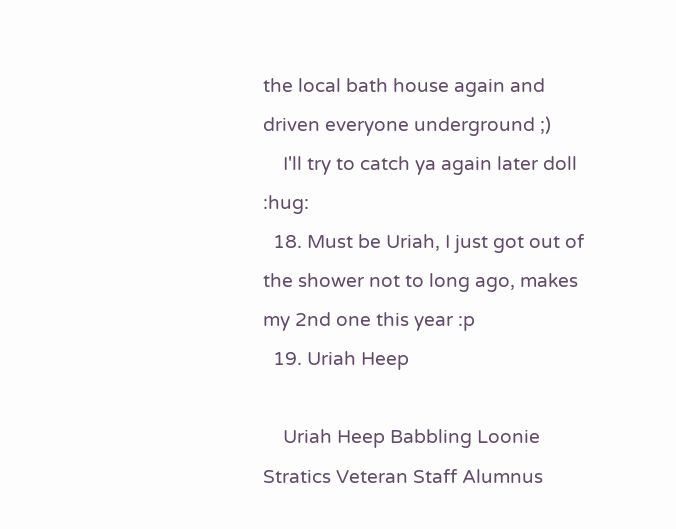the local bath house again and driven everyone underground ;)
    I'll try to catch ya again later doll :hug:
  18. Must be Uriah, I just got out of the shower not to long ago, makes my 2nd one this year :p
  19. Uriah Heep

    Uriah Heep Babbling Loonie Stratics Veteran Staff Alumnus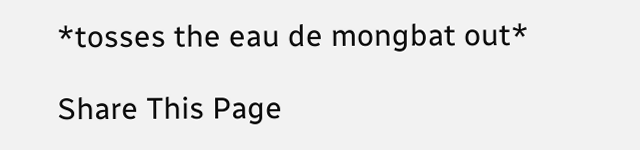*tosses the eau de mongbat out*

Share This Page